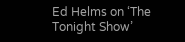Ed Helms on ‘The Tonight Show’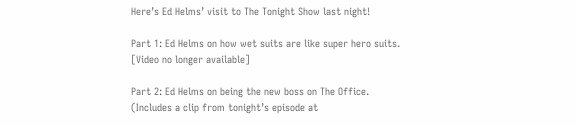Here’s Ed Helms’ visit to The Tonight Show last night!

Part 1: Ed Helms on how wet suits are like super hero suits.
[Video no longer available]

Part 2: Ed Helms on being the new boss on The Office.
(Includes a clip from tonight’s episode at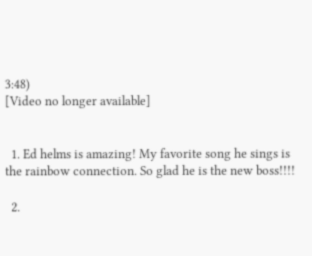3:48)
[Video no longer available]


  1. Ed helms is amazing! My favorite song he sings is the rainbow connection. So glad he is the new boss!!!!

  2.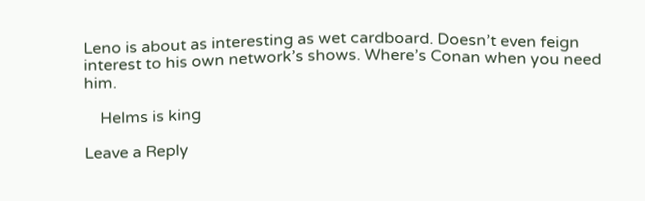Leno is about as interesting as wet cardboard. Doesn’t even feign interest to his own network’s shows. Where’s Conan when you need him.

    Helms is king

Leave a Reply